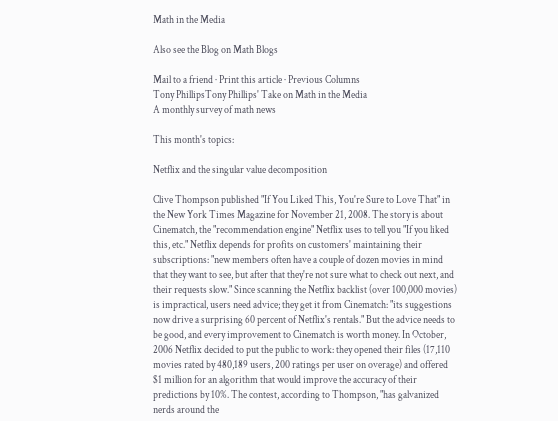Math in the Media

Also see the Blog on Math Blogs

Mail to a friend · Print this article · Previous Columns
Tony PhillipsTony Phillips' Take on Math in the Media
A monthly survey of math news

This month's topics:

Netflix and the singular value decomposition

Clive Thompson published "If You Liked This, You're Sure to Love That" in the New York Times Magazine for November 21, 2008. The story is about Cinematch, the "recommendation engine" Netflix uses to tell you "If you liked this, etc." Netflix depends for profits on customers' maintaining their subscriptions: "new members often have a couple of dozen movies in mind that they want to see, but after that they're not sure what to check out next, and their requests slow." Since scanning the Netflix backlist (over 100,000 movies) is impractical, users need advice; they get it from Cinematch: "its suggestions now drive a surprising 60 percent of Netflix's rentals." But the advice needs to be good, and every improvement to Cinematch is worth money. In October, 2006 Netflix decided to put the public to work: they opened their files (17,110 movies rated by 480,189 users, 200 ratings per user on overage) and offered $1 million for an algorithm that would improve the accuracy of their predictions by 10%. The contest, according to Thompson, "has galvanized nerds around the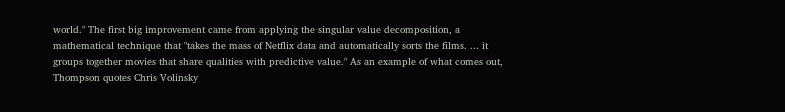world." The first big improvement came from applying the singular value decomposition, a mathematical technique that "takes the mass of Netflix data and automatically sorts the films. ... it groups together movies that share qualities with predictive value." As an example of what comes out, Thompson quotes Chris Volinsky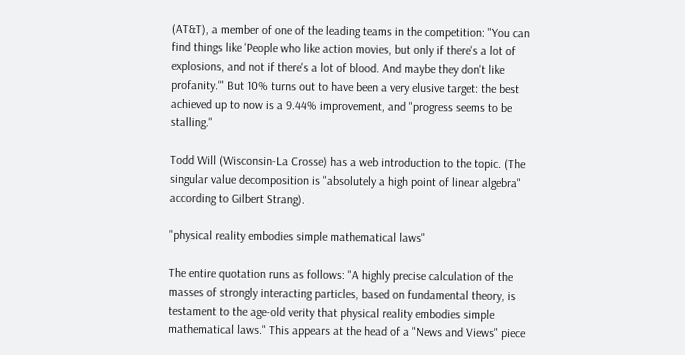(AT&T), a member of one of the leading teams in the competition: "You can find things like 'People who like action movies, but only if there's a lot of explosions, and not if there's a lot of blood. And maybe they don't like profanity.'" But 10% turns out to have been a very elusive target: the best achieved up to now is a 9.44% improvement, and "progress seems to be stalling."

Todd Will (Wisconsin-La Crosse) has a web introduction to the topic. (The singular value decomposition is "absolutely a high point of linear algebra" according to Gilbert Strang).

"physical reality embodies simple mathematical laws"

The entire quotation runs as follows: "A highly precise calculation of the masses of strongly interacting particles, based on fundamental theory, is testament to the age-old verity that physical reality embodies simple mathematical laws." This appears at the head of a "News and Views" piece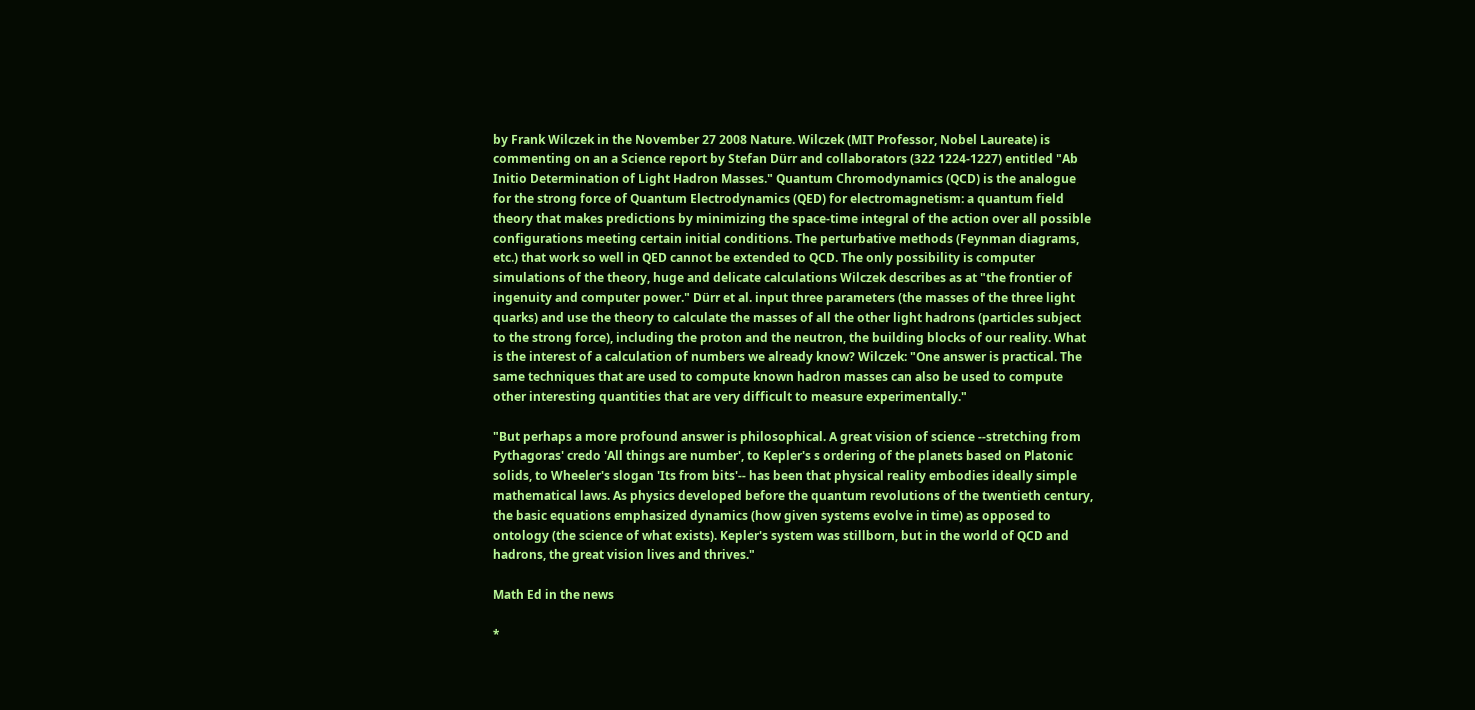by Frank Wilczek in the November 27 2008 Nature. Wilczek (MIT Professor, Nobel Laureate) is commenting on an a Science report by Stefan Dürr and collaborators (322 1224-1227) entitled "Ab Initio Determination of Light Hadron Masses." Quantum Chromodynamics (QCD) is the analogue for the strong force of Quantum Electrodynamics (QED) for electromagnetism: a quantum field theory that makes predictions by minimizing the space-time integral of the action over all possible configurations meeting certain initial conditions. The perturbative methods (Feynman diagrams, etc.) that work so well in QED cannot be extended to QCD. The only possibility is computer simulations of the theory, huge and delicate calculations Wilczek describes as at "the frontier of ingenuity and computer power." Dürr et al. input three parameters (the masses of the three light quarks) and use the theory to calculate the masses of all the other light hadrons (particles subject to the strong force), including the proton and the neutron, the building blocks of our reality. What is the interest of a calculation of numbers we already know? Wilczek: "One answer is practical. The same techniques that are used to compute known hadron masses can also be used to compute other interesting quantities that are very difficult to measure experimentally."

"But perhaps a more profound answer is philosophical. A great vision of science --stretching from Pythagoras' credo 'All things are number', to Kepler's s ordering of the planets based on Platonic solids, to Wheeler's slogan 'Its from bits'-- has been that physical reality embodies ideally simple mathematical laws. As physics developed before the quantum revolutions of the twentieth century, the basic equations emphasized dynamics (how given systems evolve in time) as opposed to ontology (the science of what exists). Kepler's system was stillborn, but in the world of QCD and hadrons, the great vision lives and thrives."

Math Ed in the news

*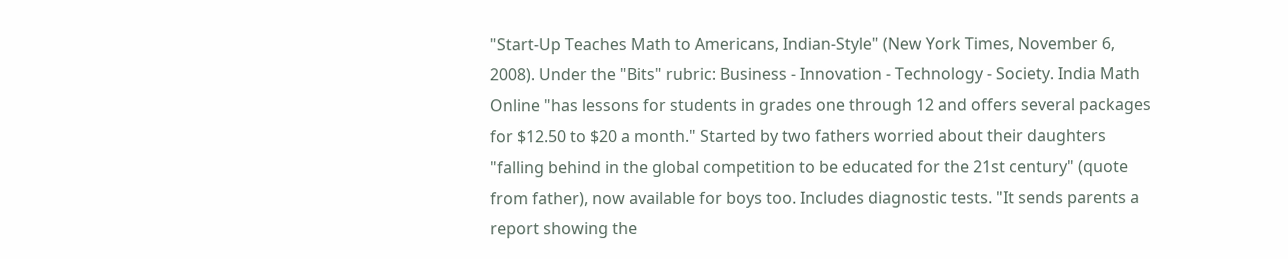"Start-Up Teaches Math to Americans, Indian-Style" (New York Times, November 6, 2008). Under the "Bits" rubric: Business - Innovation - Technology - Society. India Math Online "has lessons for students in grades one through 12 and offers several packages for $12.50 to $20 a month." Started by two fathers worried about their daughters "falling behind in the global competition to be educated for the 21st century" (quote from father), now available for boys too. Includes diagnostic tests. "It sends parents a report showing the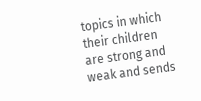topics in which their children are strong and weak and sends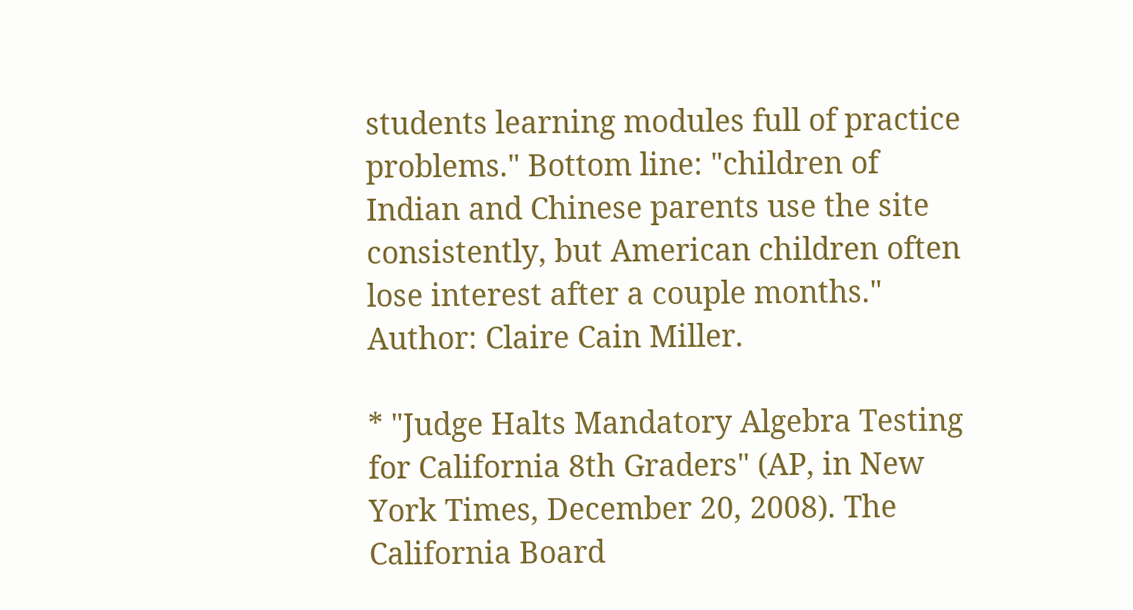students learning modules full of practice problems." Bottom line: "children of Indian and Chinese parents use the site consistently, but American children often lose interest after a couple months." Author: Claire Cain Miller.

* "Judge Halts Mandatory Algebra Testing for California 8th Graders" (AP, in New York Times, December 20, 2008). The California Board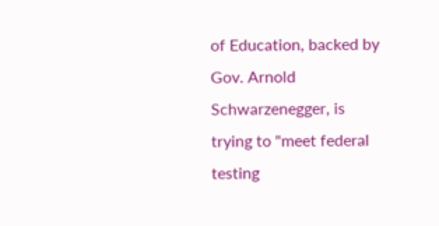of Education, backed by Gov. Arnold Schwarzenegger, is trying to "meet federal testing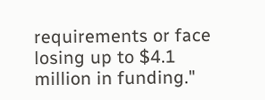requirements or face losing up to $4.1 million in funding."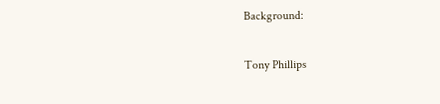Background:

Tony Phillips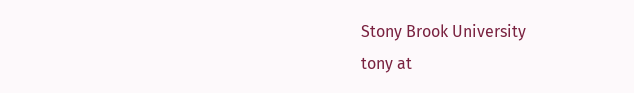Stony Brook University
tony at